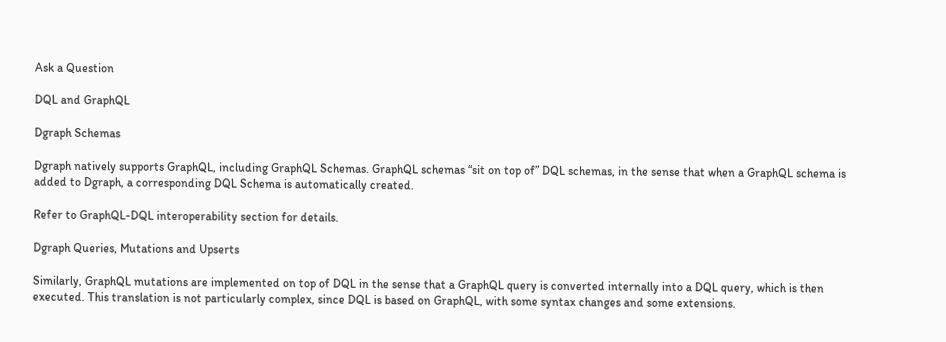Ask a Question

DQL and GraphQL

Dgraph Schemas

Dgraph natively supports GraphQL, including GraphQL Schemas. GraphQL schemas “sit on top of” DQL schemas, in the sense that when a GraphQL schema is added to Dgraph, a corresponding DQL Schema is automatically created.

Refer to GraphQL-DQL interoperability section for details.

Dgraph Queries, Mutations and Upserts

Similarly, GraphQL mutations are implemented on top of DQL in the sense that a GraphQL query is converted internally into a DQL query, which is then executed. This translation is not particularly complex, since DQL is based on GraphQL, with some syntax changes and some extensions.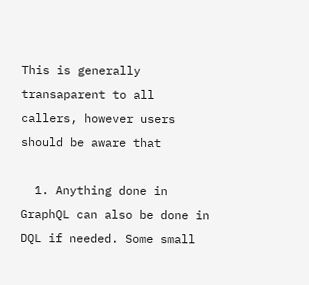This is generally transaparent to all callers, however users should be aware that

  1. Anything done in GraphQL can also be done in DQL if needed. Some small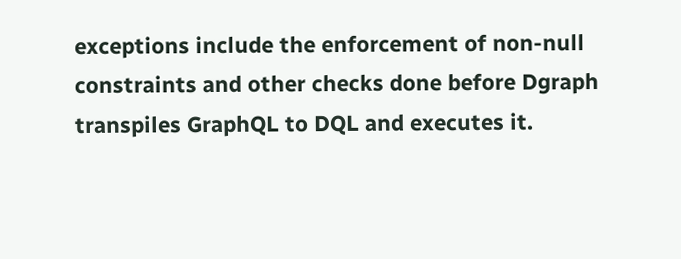exceptions include the enforcement of non-null constraints and other checks done before Dgraph transpiles GraphQL to DQL and executes it.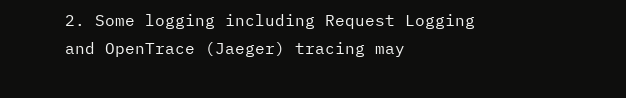2. Some logging including Request Logging and OpenTrace (Jaeger) tracing may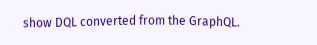show DQL converted from the GraphQL.